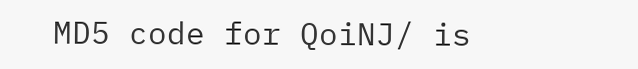MD5 code for QoiNJ/ is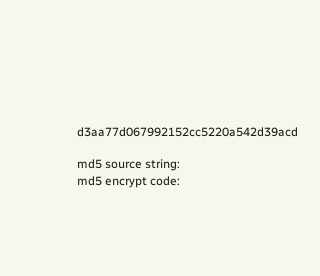d3aa77d067992152cc5220a542d39acd

md5 source string:
md5 encrypt code: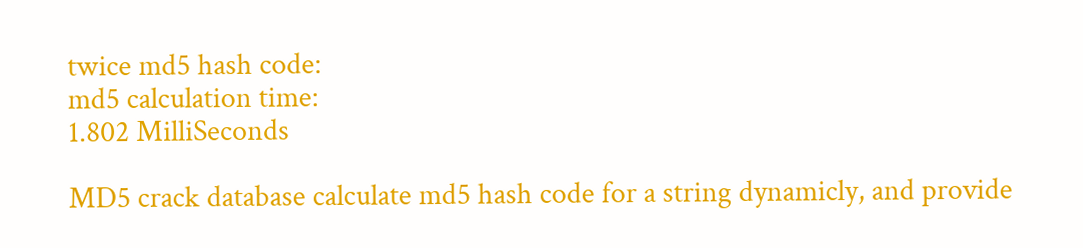twice md5 hash code:
md5 calculation time:
1.802 MilliSeconds

MD5 crack database calculate md5 hash code for a string dynamicly, and provide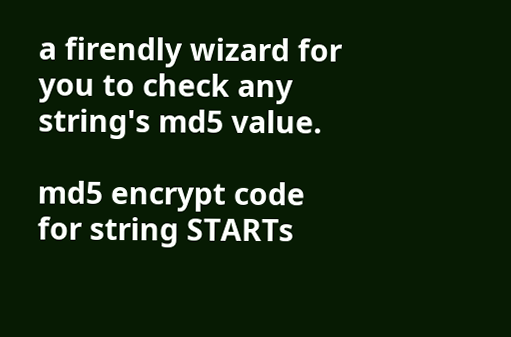a firendly wizard for you to check any string's md5 value.

md5 encrypt code for string STARTs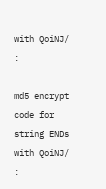with QoiNJ/ :

md5 encrypt code for string ENDs with QoiNJ/ :